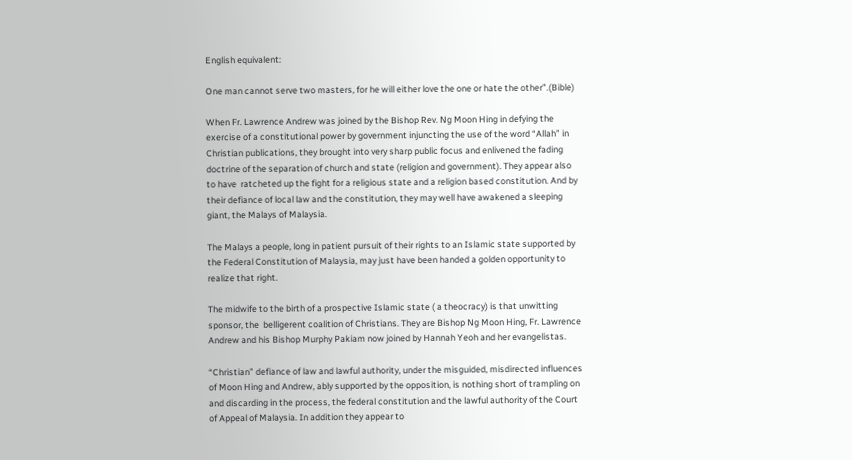English equivalent:

One man cannot serve two masters, for he will either love the one or hate the other”.(Bible)

When Fr. Lawrence Andrew was joined by the Bishop Rev. Ng Moon Hing in defying the exercise of a constitutional power by government injuncting the use of the word “Allah” in Christian publications, they brought into very sharp public focus and enlivened the fading doctrine of the separation of church and state (religion and government). They appear also to have  ratcheted up the fight for a religious state and a religion based constitution. And by their defiance of local law and the constitution, they may well have awakened a sleeping giant, the Malays of Malaysia.

The Malays a people, long in patient pursuit of their rights to an Islamic state supported by the Federal Constitution of Malaysia, may just have been handed a golden opportunity to realize that right.

The midwife to the birth of a prospective Islamic state ( a theocracy) is that unwitting sponsor, the  belligerent coalition of Christians. They are Bishop Ng Moon Hing, Fr. Lawrence Andrew and his Bishop Murphy Pakiam now joined by Hannah Yeoh and her evangelistas.

“Christian” defiance of law and lawful authority, under the misguided, misdirected influences of Moon Hing and Andrew, ably supported by the opposition, is nothing short of trampling on and discarding in the process, the federal constitution and the lawful authority of the Court of Appeal of Malaysia. In addition they appear to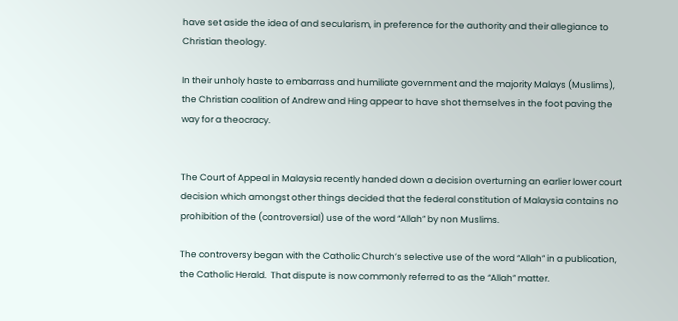have set aside the idea of and secularism, in preference for the authority and their allegiance to Christian theology.

In their unholy haste to embarrass and humiliate government and the majority Malays (Muslims), the Christian coalition of Andrew and Hing appear to have shot themselves in the foot paving the way for a theocracy.


The Court of Appeal in Malaysia recently handed down a decision overturning an earlier lower court decision which amongst other things decided that the federal constitution of Malaysia contains no prohibition of the (controversial) use of the word “Allah” by non Muslims.

The controversy began with the Catholic Church’s selective use of the word “Allah” in a publication, the Catholic Herald.  That dispute is now commonly referred to as the “Allah” matter.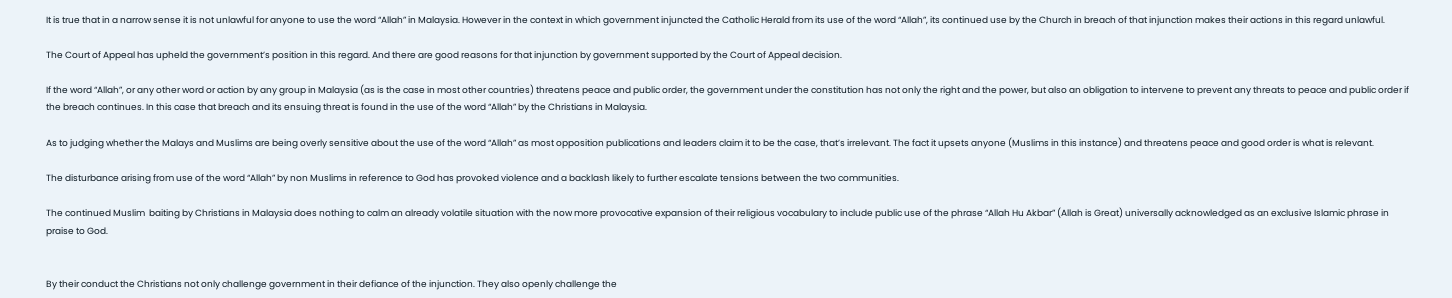It is true that in a narrow sense it is not unlawful for anyone to use the word “Allah” in Malaysia. However in the context in which government injuncted the Catholic Herald from its use of the word “Allah”, its continued use by the Church in breach of that injunction makes their actions in this regard unlawful.

The Court of Appeal has upheld the government’s position in this regard. And there are good reasons for that injunction by government supported by the Court of Appeal decision.

If the word “Allah”, or any other word or action by any group in Malaysia (as is the case in most other countries) threatens peace and public order, the government under the constitution has not only the right and the power, but also an obligation to intervene to prevent any threats to peace and public order if the breach continues. In this case that breach and its ensuing threat is found in the use of the word “Allah” by the Christians in Malaysia.

As to judging whether the Malays and Muslims are being overly sensitive about the use of the word “Allah” as most opposition publications and leaders claim it to be the case, that’s irrelevant. The fact it upsets anyone (Muslims in this instance) and threatens peace and good order is what is relevant.

The disturbance arising from use of the word “Allah” by non Muslims in reference to God has provoked violence and a backlash likely to further escalate tensions between the two communities.

The continued Muslim  baiting by Christians in Malaysia does nothing to calm an already volatile situation with the now more provocative expansion of their religious vocabulary to include public use of the phrase “Allah Hu Akbar” (Allah is Great) universally acknowledged as an exclusive Islamic phrase in praise to God.


By their conduct the Christians not only challenge government in their defiance of the injunction. They also openly challenge the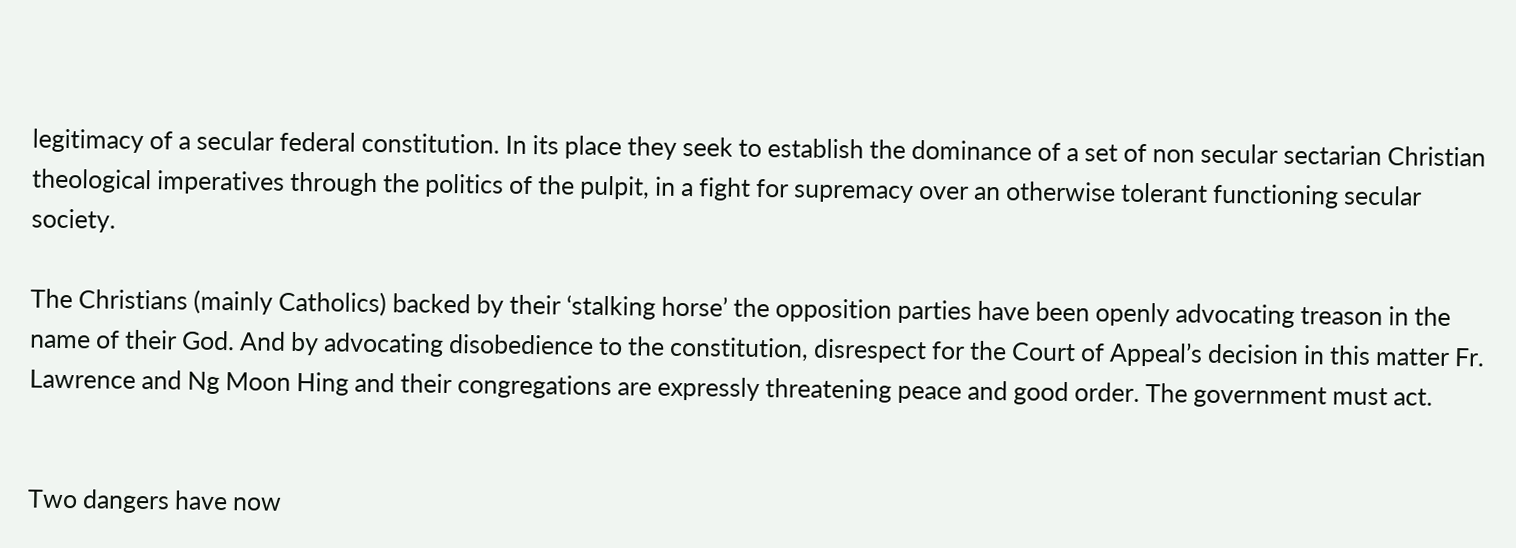legitimacy of a secular federal constitution. In its place they seek to establish the dominance of a set of non secular sectarian Christian theological imperatives through the politics of the pulpit, in a fight for supremacy over an otherwise tolerant functioning secular society.

The Christians (mainly Catholics) backed by their ‘stalking horse’ the opposition parties have been openly advocating treason in the name of their God. And by advocating disobedience to the constitution, disrespect for the Court of Appeal’s decision in this matter Fr. Lawrence and Ng Moon Hing and their congregations are expressly threatening peace and good order. The government must act.


Two dangers have now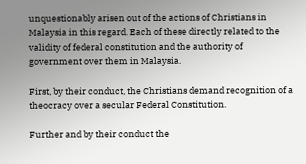unquestionably arisen out of the actions of Christians in Malaysia in this regard. Each of these directly related to the validity of federal constitution and the authority of government over them in Malaysia.

First, by their conduct, the Christians demand recognition of a theocracy over a secular Federal Constitution.

Further and by their conduct the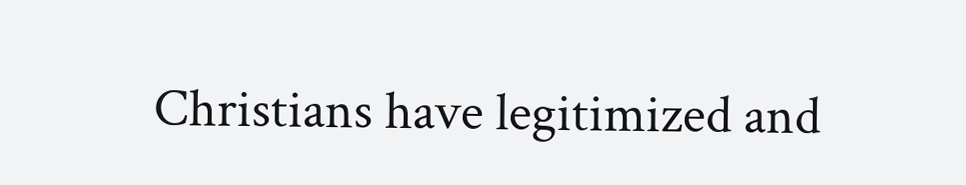Christians have legitimized and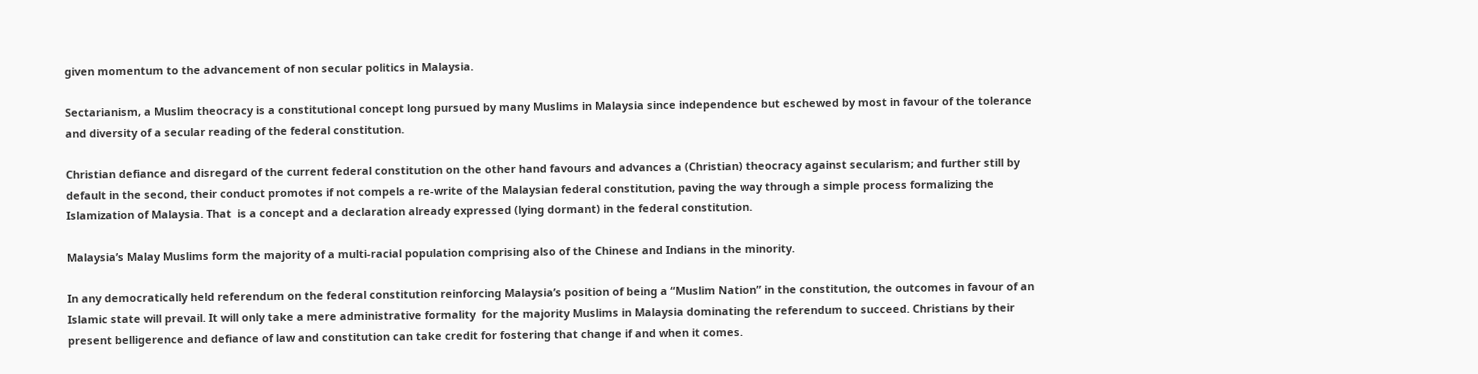given momentum to the advancement of non secular politics in Malaysia.

Sectarianism, a Muslim theocracy is a constitutional concept long pursued by many Muslims in Malaysia since independence but eschewed by most in favour of the tolerance and diversity of a secular reading of the federal constitution.

Christian defiance and disregard of the current federal constitution on the other hand favours and advances a (Christian) theocracy against secularism; and further still by default in the second, their conduct promotes if not compels a re-write of the Malaysian federal constitution, paving the way through a simple process formalizing the Islamization of Malaysia. That  is a concept and a declaration already expressed (lying dormant) in the federal constitution.

Malaysia’s Malay Muslims form the majority of a multi-racial population comprising also of the Chinese and Indians in the minority.

In any democratically held referendum on the federal constitution reinforcing Malaysia’s position of being a “Muslim Nation” in the constitution, the outcomes in favour of an Islamic state will prevail. It will only take a mere administrative formality  for the majority Muslims in Malaysia dominating the referendum to succeed. Christians by their present belligerence and defiance of law and constitution can take credit for fostering that change if and when it comes.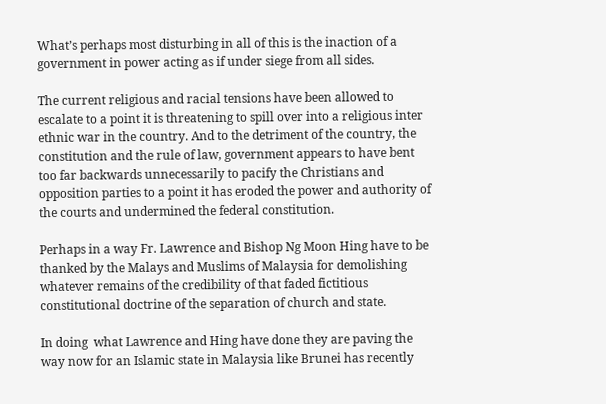What’s perhaps most disturbing in all of this is the inaction of a government in power acting as if under siege from all sides.

The current religious and racial tensions have been allowed to escalate to a point it is threatening to spill over into a religious inter ethnic war in the country. And to the detriment of the country, the constitution and the rule of law, government appears to have bent too far backwards unnecessarily to pacify the Christians and opposition parties to a point it has eroded the power and authority of the courts and undermined the federal constitution.

Perhaps in a way Fr. Lawrence and Bishop Ng Moon Hing have to be thanked by the Malays and Muslims of Malaysia for demolishing  whatever remains of the credibility of that faded fictitious constitutional doctrine of the separation of church and state.

In doing  what Lawrence and Hing have done they are paving the way now for an Islamic state in Malaysia like Brunei has recently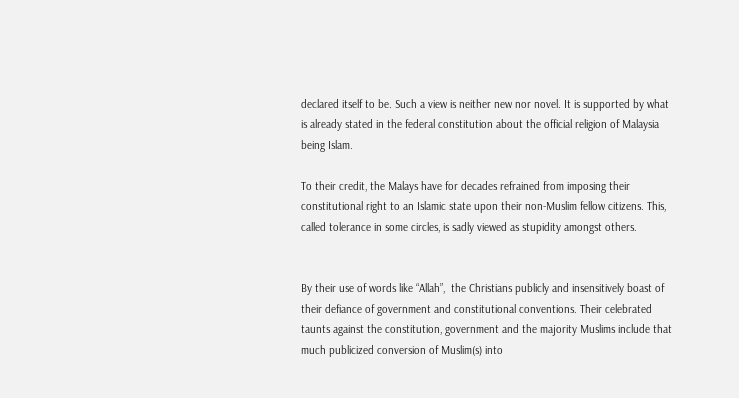declared itself to be. Such a view is neither new nor novel. It is supported by what is already stated in the federal constitution about the official religion of Malaysia being Islam.

To their credit, the Malays have for decades refrained from imposing their constitutional right to an Islamic state upon their non-Muslim fellow citizens. This, called tolerance in some circles, is sadly viewed as stupidity amongst others.


By their use of words like “Allah”,  the Christians publicly and insensitively boast of their defiance of government and constitutional conventions. Their celebrated taunts against the constitution, government and the majority Muslims include that much publicized conversion of Muslim(s) into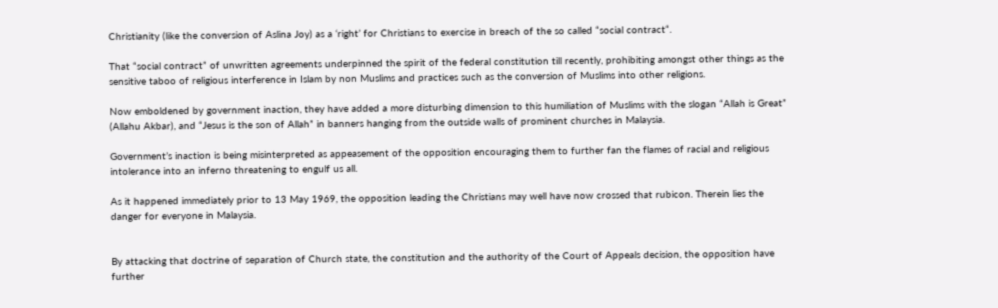Christianity (like the conversion of Aslina Joy) as a ‘right’ for Christians to exercise in breach of the so called “social contract“.

That “social contract” of unwritten agreements underpinned the spirit of the federal constitution till recently, prohibiting amongst other things as the sensitive taboo of religious interference in Islam by non Muslims and practices such as the conversion of Muslims into other religions.

Now emboldened by government inaction, they have added a more disturbing dimension to this humiliation of Muslims with the slogan “Allah is Great” (Allahu Akbar), and “Jesus is the son of Allah” in banners hanging from the outside walls of prominent churches in Malaysia.

Government’s inaction is being misinterpreted as appeasement of the opposition encouraging them to further fan the flames of racial and religious intolerance into an inferno threatening to engulf us all.

As it happened immediately prior to 13 May 1969, the opposition leading the Christians may well have now crossed that rubicon. Therein lies the danger for everyone in Malaysia.


By attacking that doctrine of separation of Church state, the constitution and the authority of the Court of Appeals decision, the opposition have further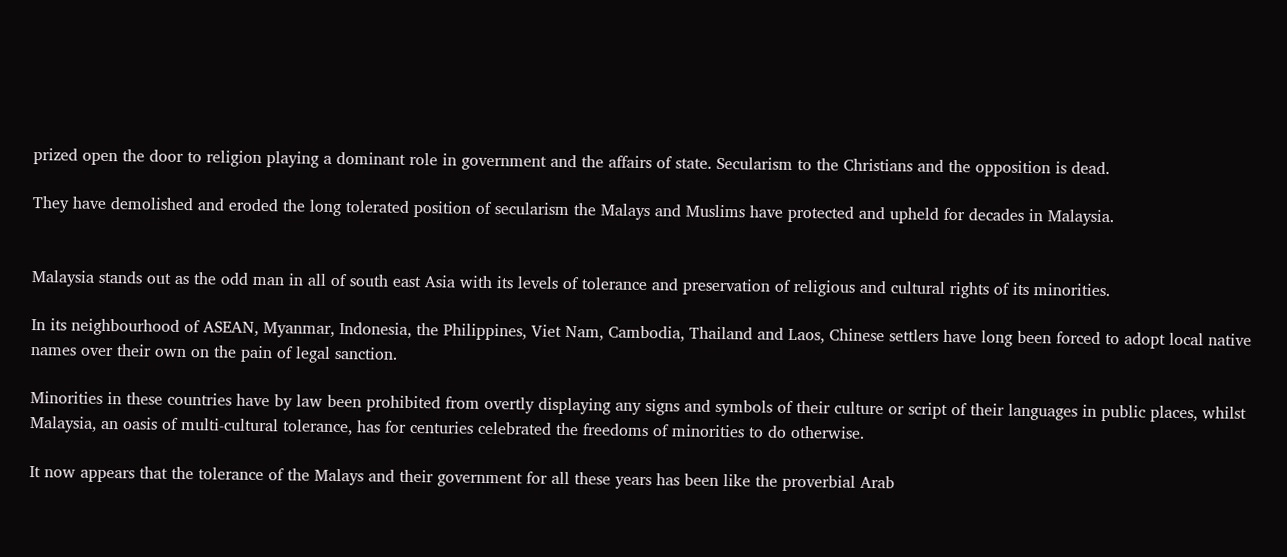prized open the door to religion playing a dominant role in government and the affairs of state. Secularism to the Christians and the opposition is dead.

They have demolished and eroded the long tolerated position of secularism the Malays and Muslims have protected and upheld for decades in Malaysia.


Malaysia stands out as the odd man in all of south east Asia with its levels of tolerance and preservation of religious and cultural rights of its minorities.

In its neighbourhood of ASEAN, Myanmar, Indonesia, the Philippines, Viet Nam, Cambodia, Thailand and Laos, Chinese settlers have long been forced to adopt local native names over their own on the pain of legal sanction.

Minorities in these countries have by law been prohibited from overtly displaying any signs and symbols of their culture or script of their languages in public places, whilst Malaysia, an oasis of multi-cultural tolerance, has for centuries celebrated the freedoms of minorities to do otherwise.

It now appears that the tolerance of the Malays and their government for all these years has been like the proverbial Arab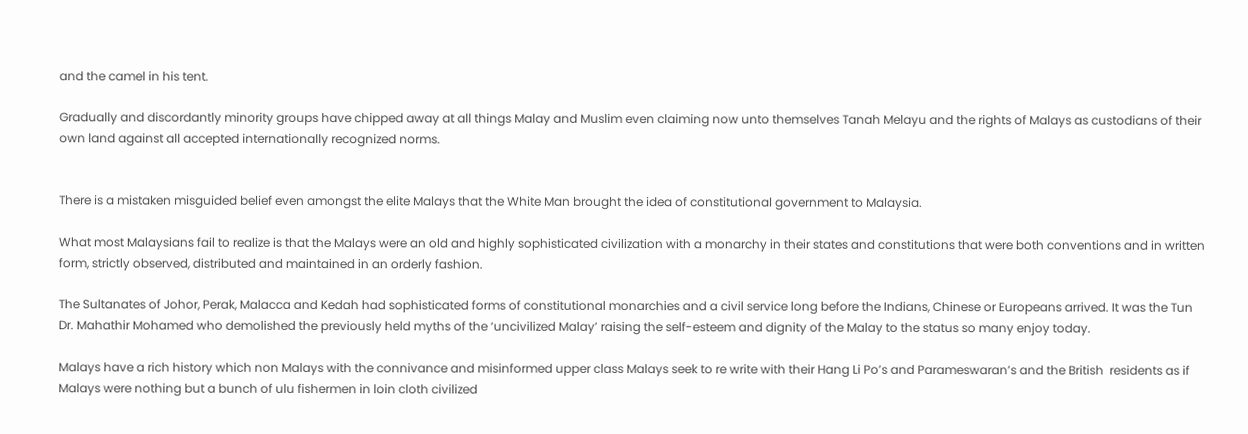and the camel in his tent.

Gradually and discordantly minority groups have chipped away at all things Malay and Muslim even claiming now unto themselves Tanah Melayu and the rights of Malays as custodians of their own land against all accepted internationally recognized norms.


There is a mistaken misguided belief even amongst the elite Malays that the White Man brought the idea of constitutional government to Malaysia.

What most Malaysians fail to realize is that the Malays were an old and highly sophisticated civilization with a monarchy in their states and constitutions that were both conventions and in written form, strictly observed, distributed and maintained in an orderly fashion.

The Sultanates of Johor, Perak, Malacca and Kedah had sophisticated forms of constitutional monarchies and a civil service long before the Indians, Chinese or Europeans arrived. It was the Tun Dr. Mahathir Mohamed who demolished the previously held myths of the ‘uncivilized Malay’ raising the self-esteem and dignity of the Malay to the status so many enjoy today.

Malays have a rich history which non Malays with the connivance and misinformed upper class Malays seek to re write with their Hang Li Po’s and Parameswaran’s and the British  residents as if Malays were nothing but a bunch of ulu fishermen in loin cloth civilized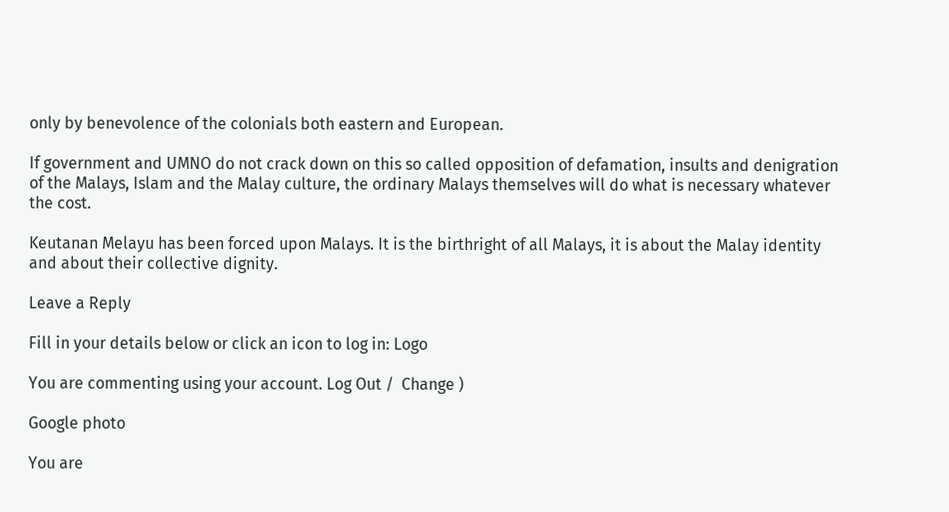only by benevolence of the colonials both eastern and European.

If government and UMNO do not crack down on this so called opposition of defamation, insults and denigration of the Malays, Islam and the Malay culture, the ordinary Malays themselves will do what is necessary whatever the cost.

Keutanan Melayu has been forced upon Malays. It is the birthright of all Malays, it is about the Malay identity and about their collective dignity.

Leave a Reply

Fill in your details below or click an icon to log in: Logo

You are commenting using your account. Log Out /  Change )

Google photo

You are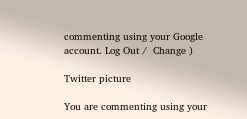commenting using your Google account. Log Out /  Change )

Twitter picture

You are commenting using your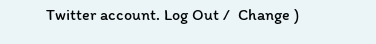Twitter account. Log Out /  Change )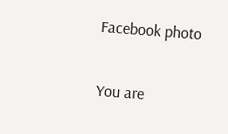Facebook photo

You are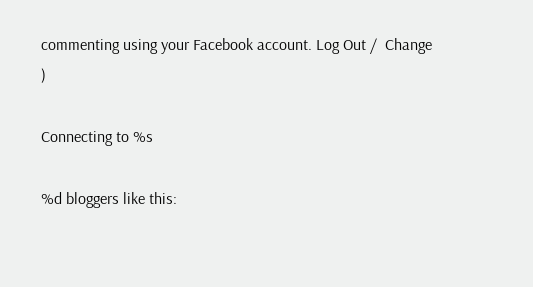commenting using your Facebook account. Log Out /  Change )

Connecting to %s

%d bloggers like this: